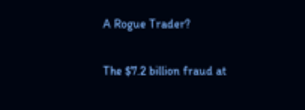A Rogue Trader?

The $7.2 billion fraud at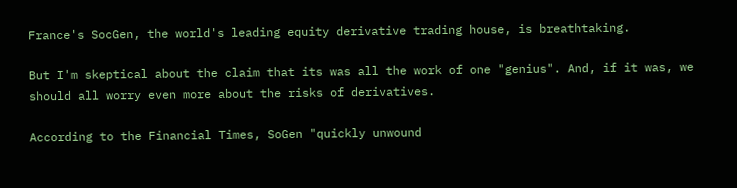France's SocGen, the world's leading equity derivative trading house, is breathtaking.

But I'm skeptical about the claim that its was all the work of one "genius". And, if it was, we should all worry even more about the risks of derivatives.

According to the Financial Times, SoGen "quickly unwound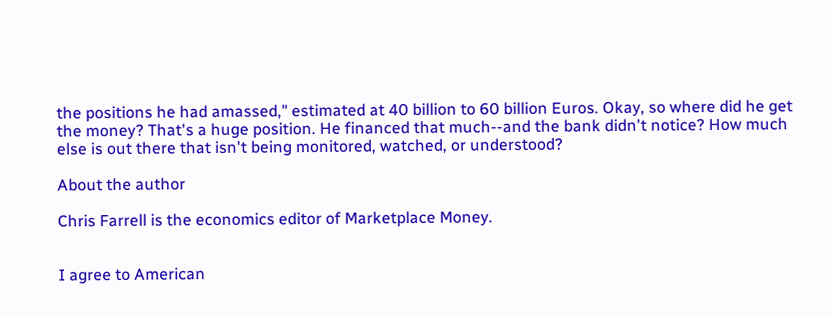the positions he had amassed," estimated at 40 billion to 60 billion Euros. Okay, so where did he get the money? That's a huge position. He financed that much--and the bank didn't notice? How much else is out there that isn't being monitored, watched, or understood?

About the author

Chris Farrell is the economics editor of Marketplace Money.


I agree to American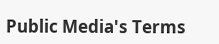Public Media's Terms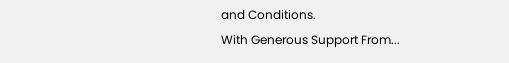and Conditions.
With Generous Support From...